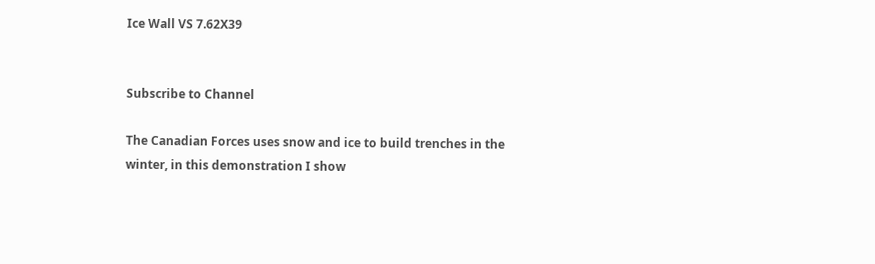Ice Wall VS 7.62X39


Subscribe to Channel

The Canadian Forces uses snow and ice to build trenches in the winter, in this demonstration I show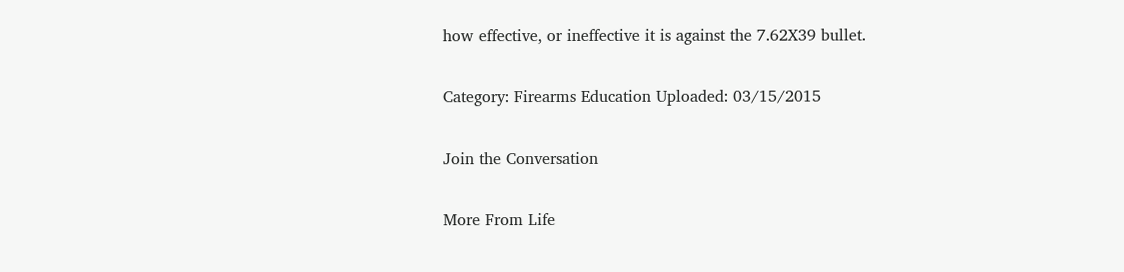how effective, or ineffective it is against the 7.62X39 bullet.

Category: Firearms Education Uploaded: 03/15/2015

Join the Conversation

More From Life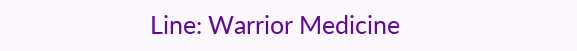Line: Warrior Medicine